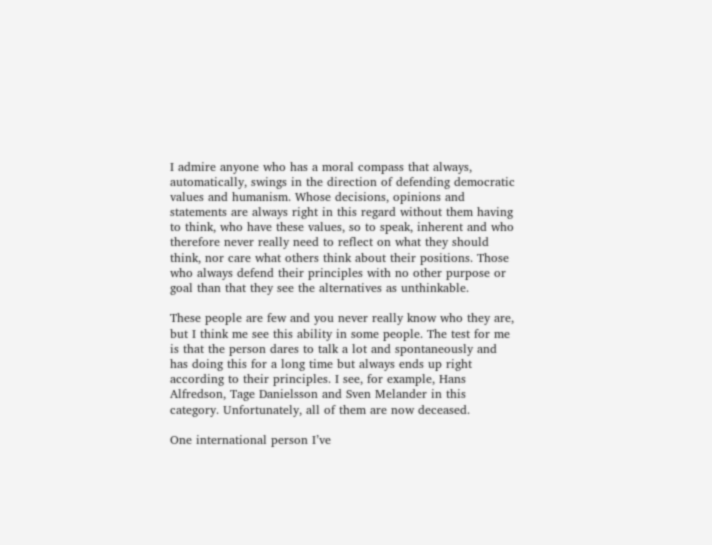I admire anyone who has a moral compass that always, automatically, swings in the direction of defending democratic values and humanism. Whose decisions, opinions and statements are always right in this regard without them having to think, who have these values, so to speak, inherent and who therefore never really need to reflect on what they should think, nor care what others think about their positions. Those who always defend their principles with no other purpose or goal than that they see the alternatives as unthinkable.

These people are few and you never really know who they are, but I think me see this ability in some people. The test for me is that the person dares to talk a lot and spontaneously and has doing this for a long time but always ends up right according to their principles. I see, for example, Hans Alfredson, Tage Danielsson and Sven Melander in this category. Unfortunately, all of them are now deceased.

One international person I’ve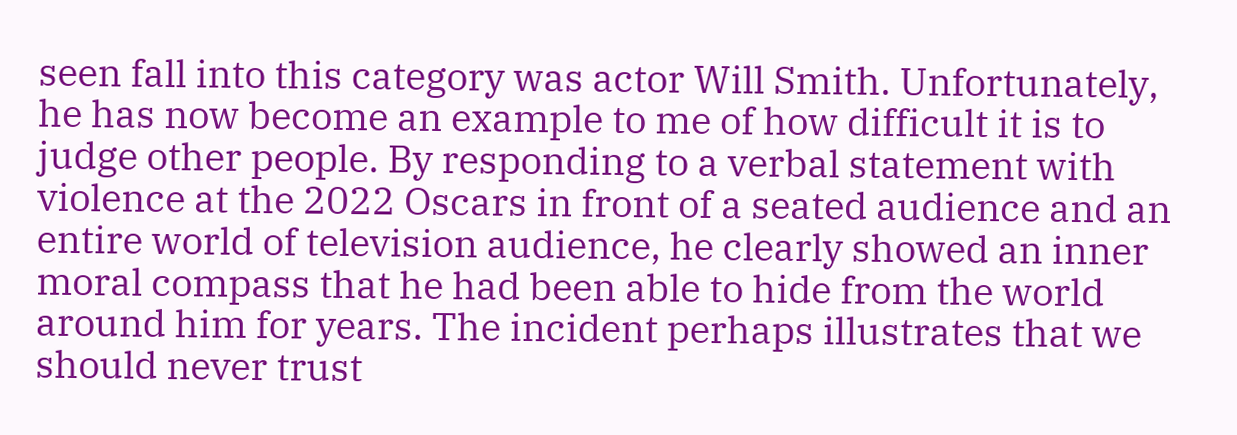seen fall into this category was actor Will Smith. Unfortunately, he has now become an example to me of how difficult it is to judge other people. By responding to a verbal statement with violence at the 2022 Oscars in front of a seated audience and an entire world of television audience, he clearly showed an inner moral compass that he had been able to hide from the world around him for years. The incident perhaps illustrates that we should never trust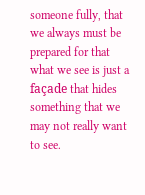someone fully, that we always must be prepared for that what we see is just a façade that hides something that we may not really want to see.